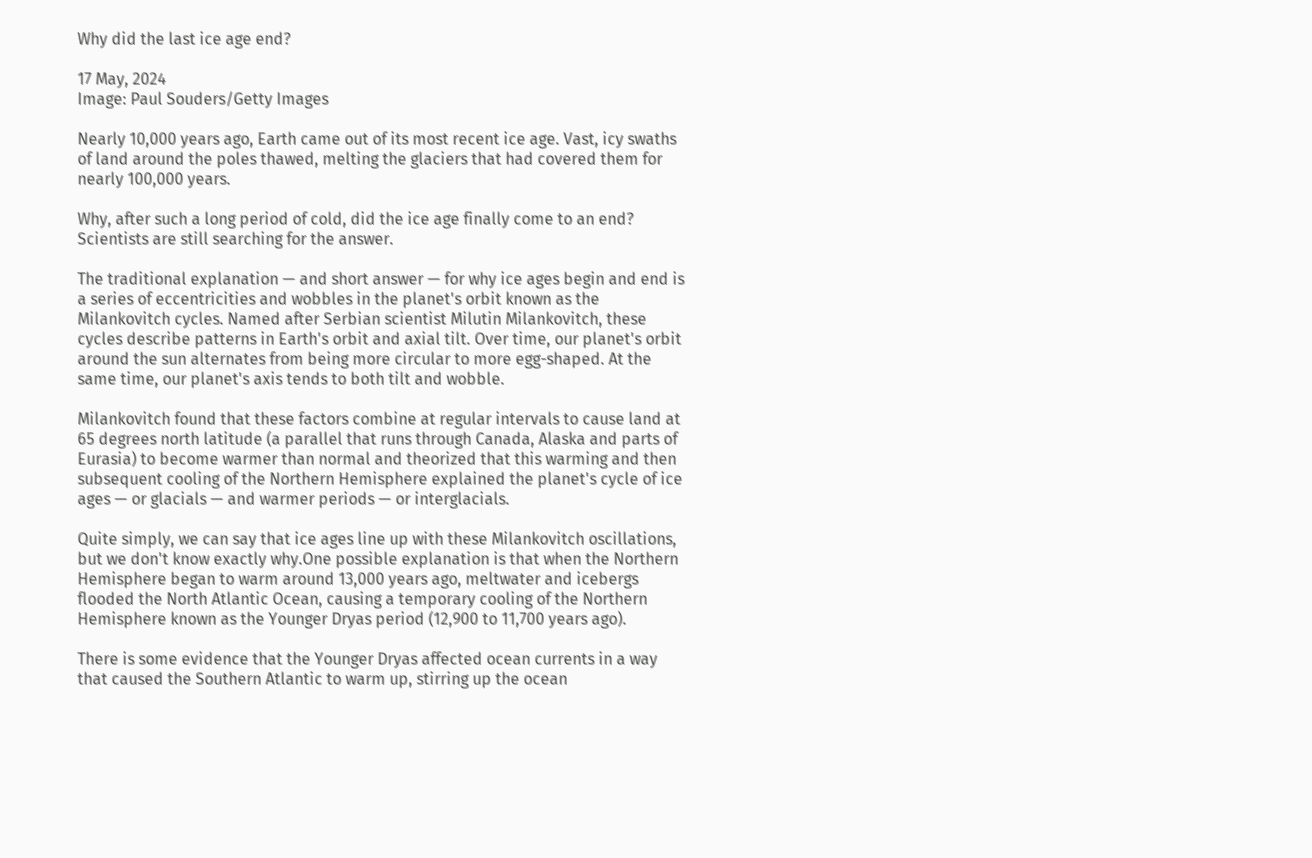Why did the last ice age end?

17 May, 2024
Image: Paul Souders/Getty Images

Nearly 10,000 years ago, Earth came out of its most recent ice age. Vast, icy swaths of land around the poles thawed, melting the glaciers that had covered them for nearly 100,000 years.

Why, after such a long period of cold, did the ice age finally come to an end? Scientists are still searching for the answer.

The traditional explanation — and short answer — for why ice ages begin and end is a series of eccentricities and wobbles in the planet's orbit known as the Milankovitch cycles. Named after Serbian scientist Milutin Milankovitch, these cycles describe patterns in Earth's orbit and axial tilt. Over time, our planet's orbit around the sun alternates from being more circular to more egg-shaped. At the same time, our planet's axis tends to both tilt and wobble.

Milankovitch found that these factors combine at regular intervals to cause land at 65 degrees north latitude (a parallel that runs through Canada, Alaska and parts of Eurasia) to become warmer than normal and theorized that this warming and then subsequent cooling of the Northern Hemisphere explained the planet's cycle of ice ages — or glacials — and warmer periods — or interglacials.

Quite simply, we can say that ice ages line up with these Milankovitch oscillations, but we don't know exactly why.One possible explanation is that when the Northern Hemisphere began to warm around 13,000 years ago, meltwater and icebergs flooded the North Atlantic Ocean, causing a temporary cooling of the Northern Hemisphere known as the Younger Dryas period (12,900 to 11,700 years ago).

There is some evidence that the Younger Dryas affected ocean currents in a way that caused the Southern Atlantic to warm up, stirring up the ocean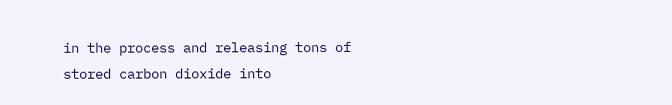in the process and releasing tons of stored carbon dioxide into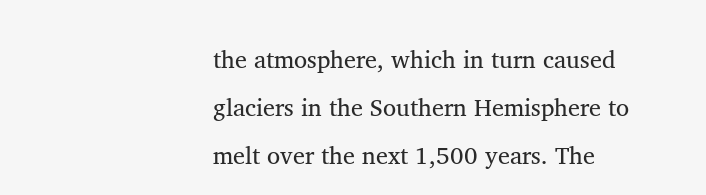the atmosphere, which in turn caused glaciers in the Southern Hemisphere to melt over the next 1,500 years. The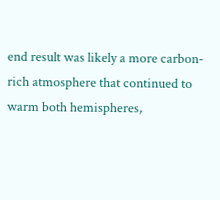end result was likely a more carbon-rich atmosphere that continued to warm both hemispheres,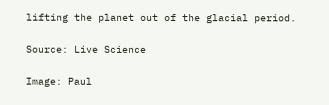lifting the planet out of the glacial period.

Source: Live Science

Image: Paul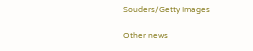Souders/Getty Images

Other news